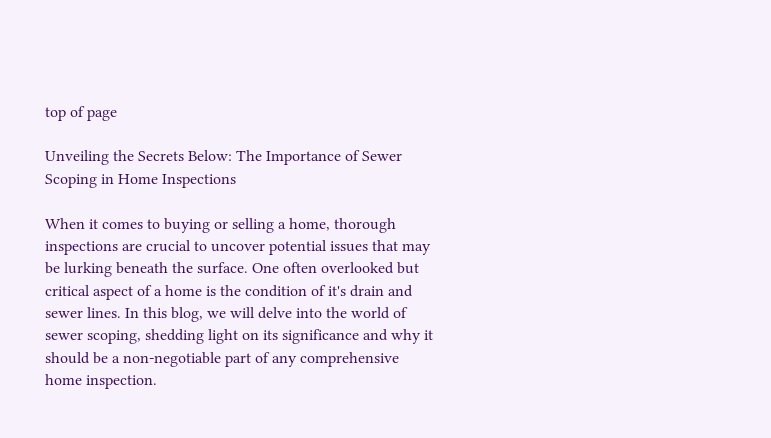top of page

Unveiling the Secrets Below: The Importance of Sewer Scoping in Home Inspections

When it comes to buying or selling a home, thorough inspections are crucial to uncover potential issues that may be lurking beneath the surface. One often overlooked but critical aspect of a home is the condition of it's drain and sewer lines. In this blog, we will delve into the world of sewer scoping, shedding light on its significance and why it should be a non-negotiable part of any comprehensive home inspection.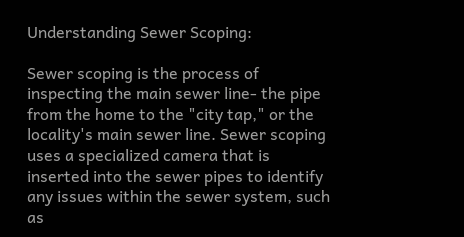Understanding Sewer Scoping:

Sewer scoping is the process of inspecting the main sewer line- the pipe from the home to the "city tap," or the locality's main sewer line. Sewer scoping uses a specialized camera that is inserted into the sewer pipes to identify any issues within the sewer system, such as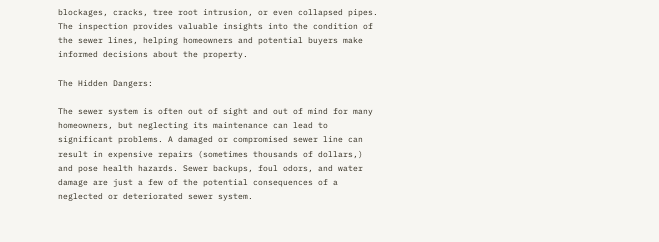blockages, cracks, tree root intrusion, or even collapsed pipes. The inspection provides valuable insights into the condition of the sewer lines, helping homeowners and potential buyers make informed decisions about the property.

The Hidden Dangers:

The sewer system is often out of sight and out of mind for many homeowners, but neglecting its maintenance can lead to significant problems. A damaged or compromised sewer line can result in expensive repairs (sometimes thousands of dollars,) and pose health hazards. Sewer backups, foul odors, and water damage are just a few of the potential consequences of a neglected or deteriorated sewer system.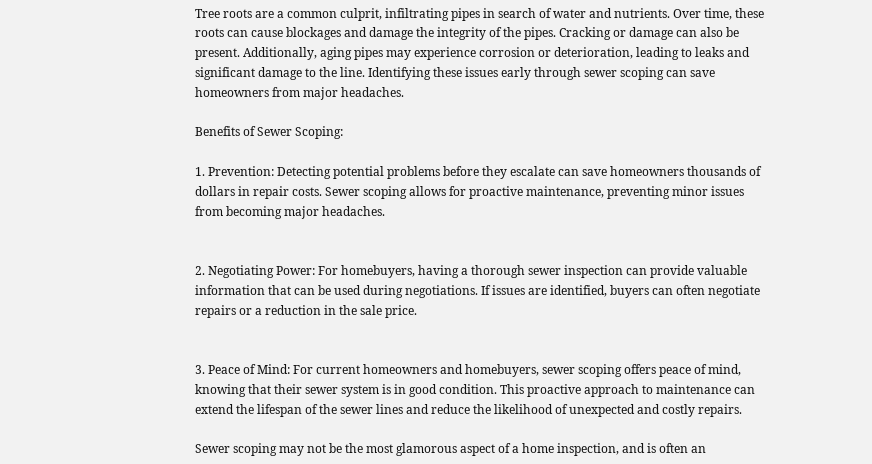Tree roots are a common culprit, infiltrating pipes in search of water and nutrients. Over time, these roots can cause blockages and damage the integrity of the pipes. Cracking or damage can also be present. Additionally, aging pipes may experience corrosion or deterioration, leading to leaks and significant damage to the line. Identifying these issues early through sewer scoping can save homeowners from major headaches.

Benefits of Sewer Scoping:

1. Prevention: Detecting potential problems before they escalate can save homeowners thousands of dollars in repair costs. Sewer scoping allows for proactive maintenance, preventing minor issues from becoming major headaches.


2. Negotiating Power: For homebuyers, having a thorough sewer inspection can provide valuable information that can be used during negotiations. If issues are identified, buyers can often negotiate repairs or a reduction in the sale price.


3. Peace of Mind: For current homeowners and homebuyers, sewer scoping offers peace of mind, knowing that their sewer system is in good condition. This proactive approach to maintenance can extend the lifespan of the sewer lines and reduce the likelihood of unexpected and costly repairs.

Sewer scoping may not be the most glamorous aspect of a home inspection, and is often an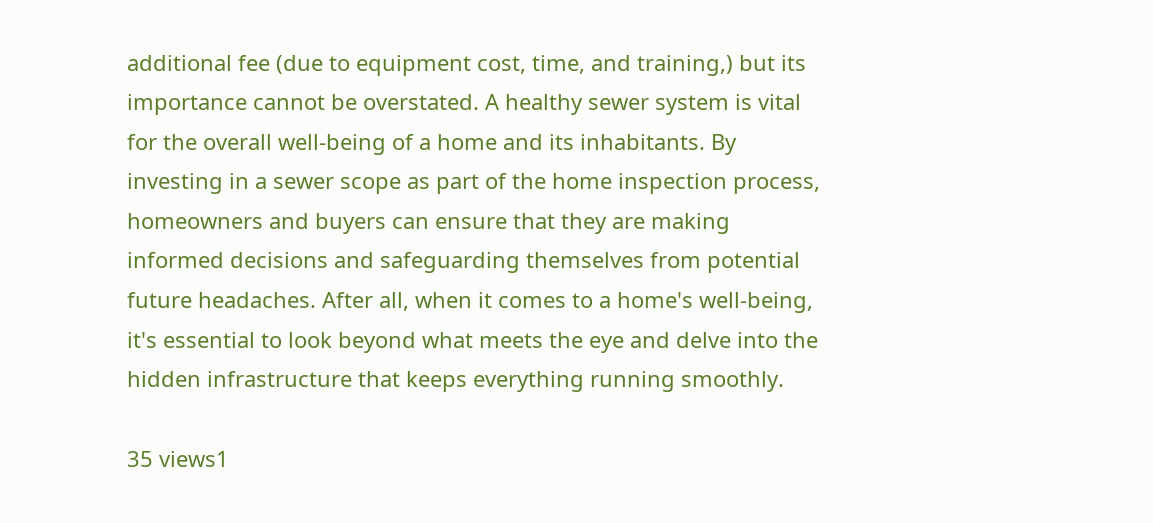additional fee (due to equipment cost, time, and training,) but its importance cannot be overstated. A healthy sewer system is vital for the overall well-being of a home and its inhabitants. By investing in a sewer scope as part of the home inspection process, homeowners and buyers can ensure that they are making informed decisions and safeguarding themselves from potential future headaches. After all, when it comes to a home's well-being, it's essential to look beyond what meets the eye and delve into the hidden infrastructure that keeps everything running smoothly.

35 views1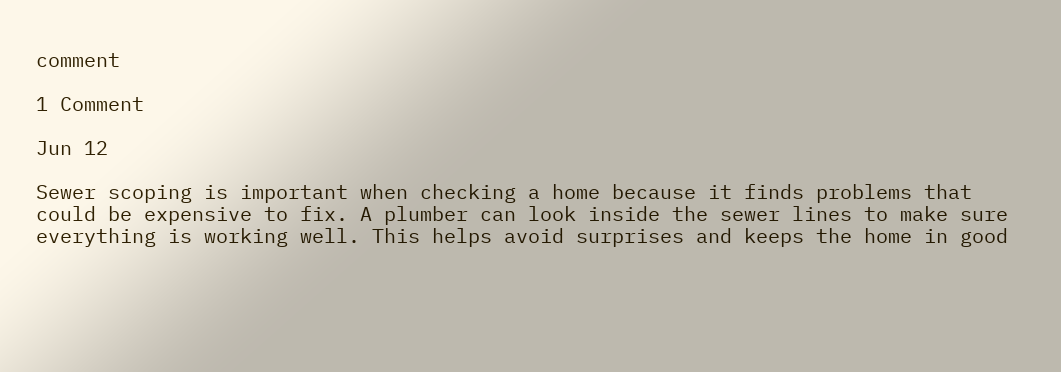comment

1 Comment

Jun 12

Sewer scoping is important when checking a home because it finds problems that could be expensive to fix. A plumber can look inside the sewer lines to make sure everything is working well. This helps avoid surprises and keeps the home in good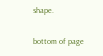shape.

bottom of page